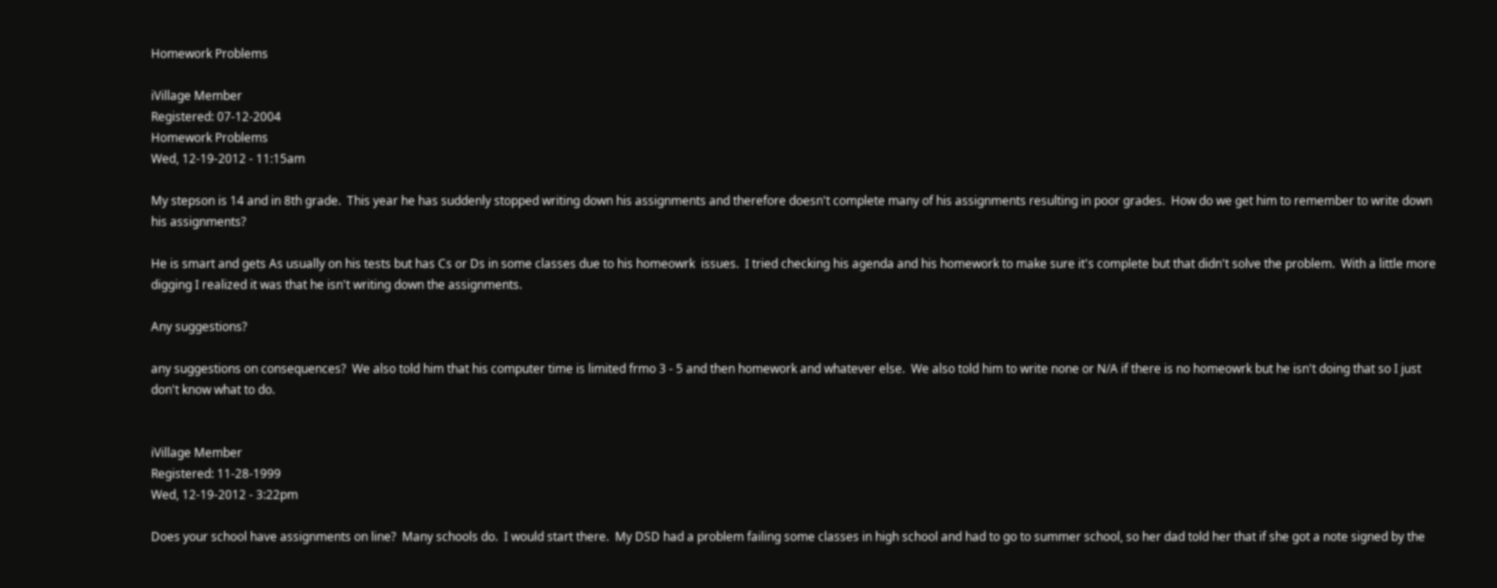Homework Problems

iVillage Member
Registered: 07-12-2004
Homework Problems
Wed, 12-19-2012 - 11:15am

My stepson is 14 and in 8th grade.  This year he has suddenly stopped writing down his assignments and therefore doesn't complete many of his assignments resulting in poor grades.  How do we get him to remember to write down his assignments?

He is smart and gets As usually on his tests but has Cs or Ds in some classes due to his homeowrk  issues.  I tried checking his agenda and his homework to make sure it's complete but that didn't solve the problem.  With a little more digging I realized it was that he isn't writing down the assignments.

Any suggestions?

any suggestions on consequences?  We also told him that his computer time is limited frmo 3 - 5 and then homework and whatever else.  We also told him to write none or N/A if there is no homeowrk but he isn't doing that so I just don't know what to do.


iVillage Member
Registered: 11-28-1999
Wed, 12-19-2012 - 3:22pm

Does your school have assignments on line?  Many schools do.  I would start there.  My DSD had a problem failing some classes in high school and had to go to summer school, so her dad told her that if she got a note signed by the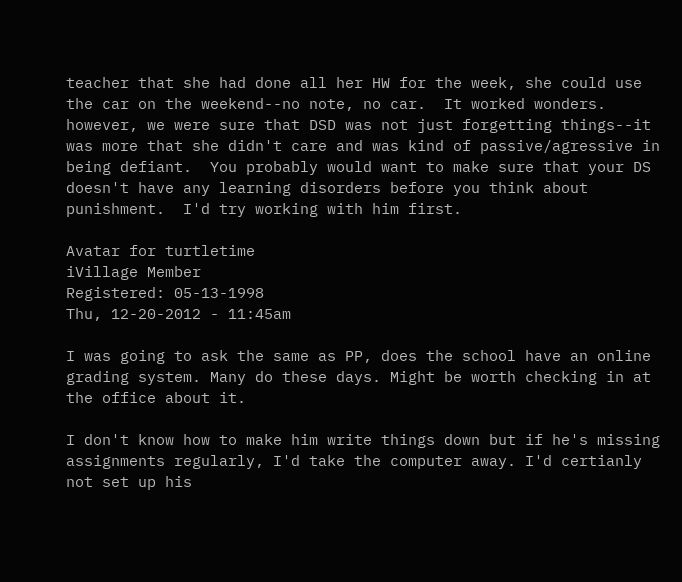teacher that she had done all her HW for the week, she could use the car on the weekend--no note, no car.  It worked wonders.  however, we were sure that DSD was not just forgetting things--it was more that she didn't care and was kind of passive/agressive in being defiant.  You probably would want to make sure that your DS doesn't have any learning disorders before you think about punishment.  I'd try working with him first.

Avatar for turtletime
iVillage Member
Registered: 05-13-1998
Thu, 12-20-2012 - 11:45am

I was going to ask the same as PP, does the school have an online grading system. Many do these days. Might be worth checking in at the office about it.

I don't know how to make him write things down but if he's missing assignments regularly, I'd take the computer away. I'd certianly not set up his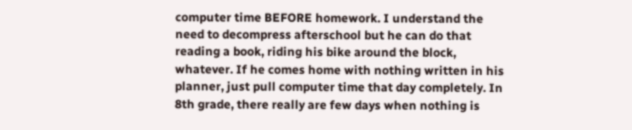computer time BEFORE homework. I understand the need to decompress afterschool but he can do that reading a book, riding his bike around the block, whatever. If he comes home with nothing written in his planner, just pull computer time that day completely. In 8th grade, there really are few days when nothing is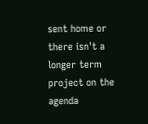sent home or there isn't a longer term project on the agenda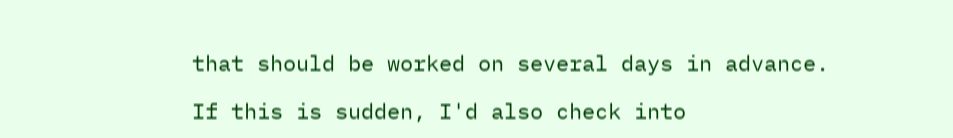that should be worked on several days in advance.

If this is sudden, I'd also check into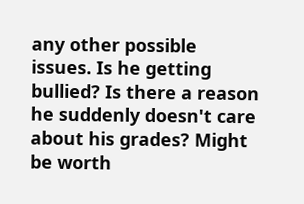any other possible issues. Is he getting bullied? Is there a reason he suddenly doesn't care about his grades? Might be worth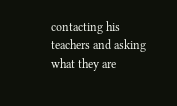contacting his teachers and asking what they are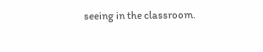seeing in the classroom.